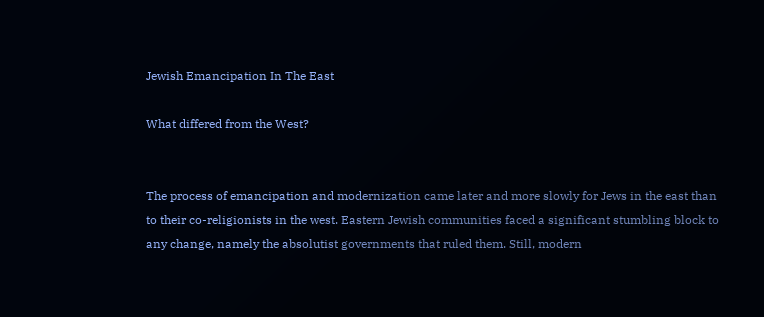Jewish Emancipation In The East

What differed from the West?


The process of emancipation and modernization came later and more slowly for Jews in the east than to their co-religionists in the west. Eastern Jewish communities faced a significant stumbling block to any change, namely the absolutist governments that ruled them. Still, modern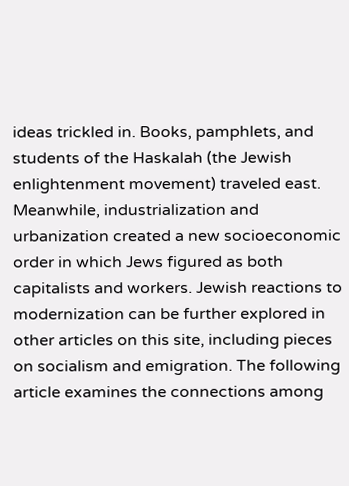ideas trickled in. Books, pamphlets, and students of the Haskalah (the Jewish enlightenment movement) traveled east. Meanwhile, industrialization and urbanization created a new socioeconomic order in which Jews figured as both capitalists and workers. Jewish reactions to modernization can be further explored in other articles on this site, including pieces on socialism and emigration. The following article examines the connections among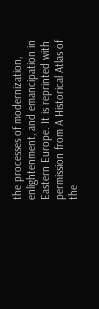the processes of modernization, enlightenment, and emancipation in Eastern Europe. It is reprinted with permission from A Historical Atlas of the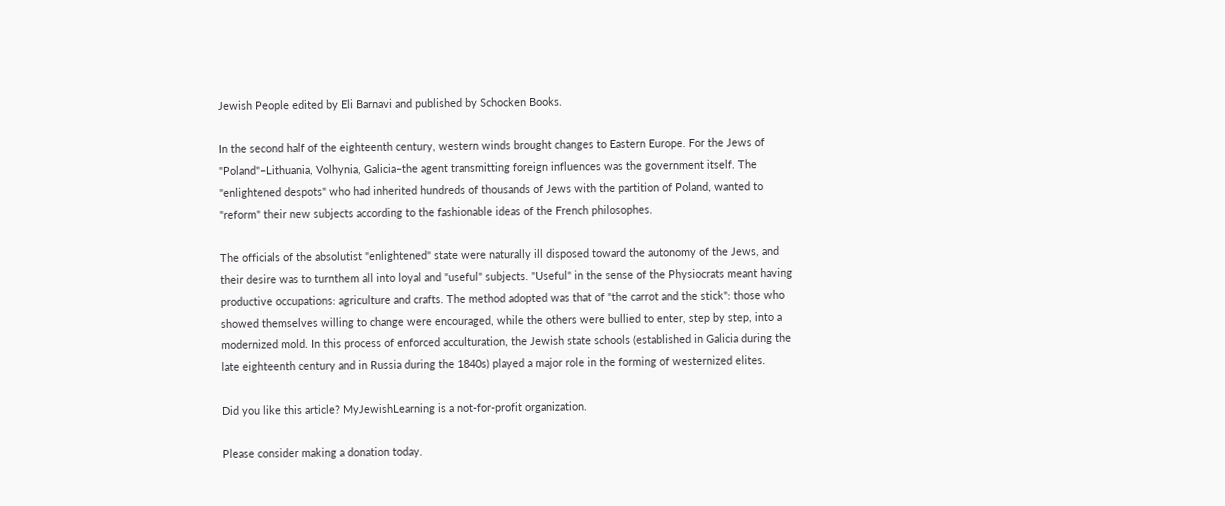Jewish People edited by Eli Barnavi and published by Schocken Books.

In the second half of the eighteenth century, western winds brought changes to Eastern Europe. For the Jews of "Poland"–Lithuania, Volhynia, Galicia–the agent transmitting foreign influences was the government itself. The "enlightened despots" who had inherited hundreds of thousands of Jews with the partition of Poland, wanted to "reform" their new subjects according to the fashionable ideas of the French philosophes.

The officials of the absolutist "enlightened" state were naturally ill disposed toward the autonomy of the Jews, and their desire was to turnthem all into loyal and "useful" subjects. "Useful" in the sense of the Physiocrats meant having productive occupations: agriculture and crafts. The method adopted was that of "the carrot and the stick": those who showed themselves willing to change were encouraged, while the others were bullied to enter, step by step, into a modernized mold. In this process of enforced acculturation, the Jewish state schools (established in Galicia during the late eighteenth century and in Russia during the 1840s) played a major role in the forming of westernized elites.

Did you like this article? MyJewishLearning is a not-for-profit organization.

Please consider making a donation today.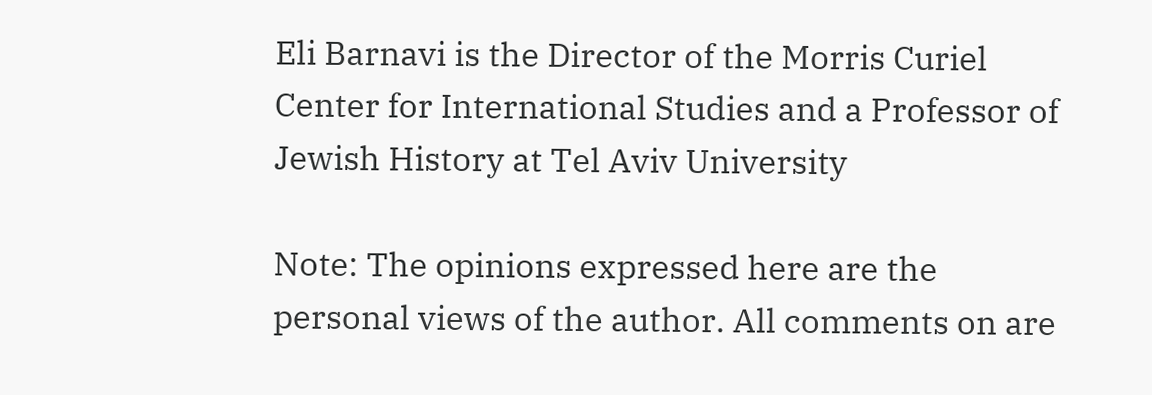Eli Barnavi is the Director of the Morris Curiel Center for International Studies and a Professor of Jewish History at Tel Aviv University

Note: The opinions expressed here are the personal views of the author. All comments on are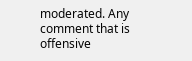moderated. Any comment that is offensive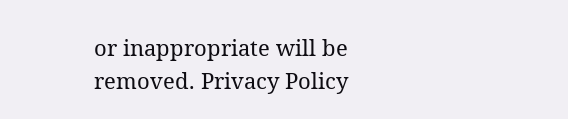or inappropriate will be removed. Privacy Policy